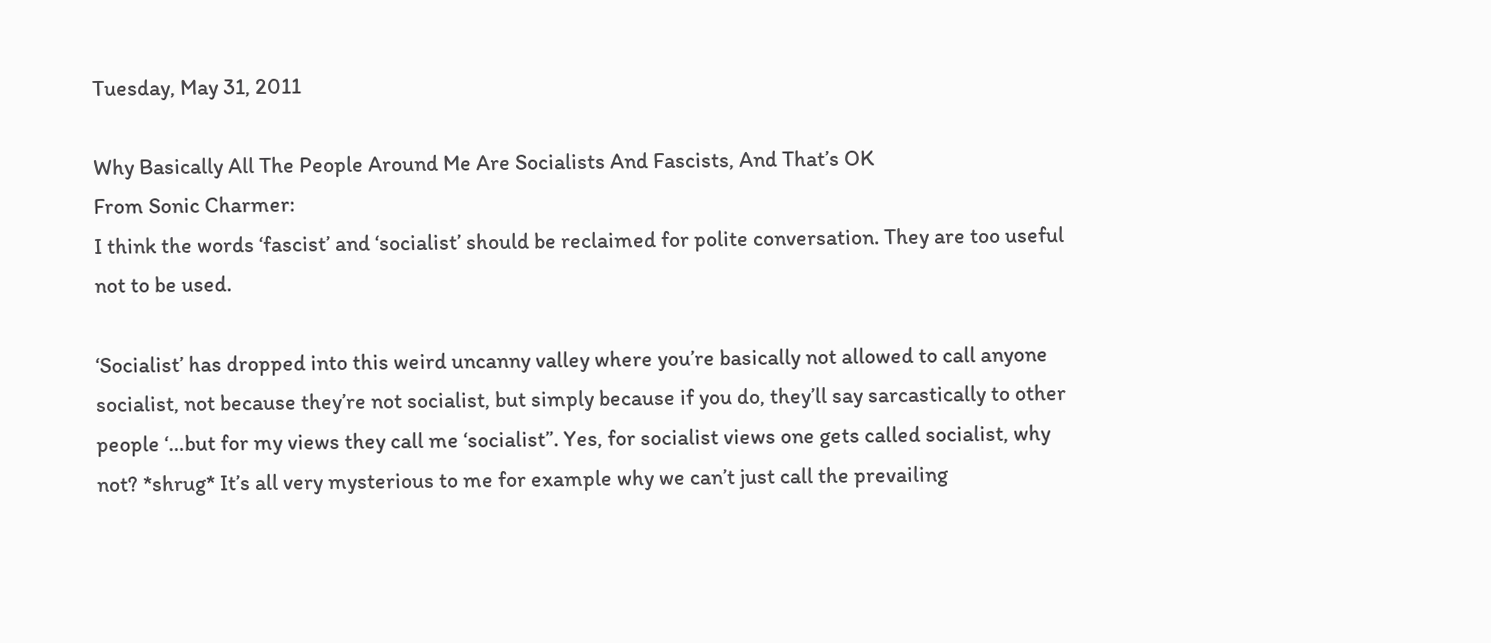Tuesday, May 31, 2011

Why Basically All The People Around Me Are Socialists And Fascists, And That’s OK
From Sonic Charmer:
I think the words ‘fascist’ and ‘socialist’ should be reclaimed for polite conversation. They are too useful not to be used.

‘Socialist’ has dropped into this weird uncanny valley where you’re basically not allowed to call anyone socialist, not because they’re not socialist, but simply because if you do, they’ll say sarcastically to other people ‘…but for my views they call me ‘socialist”. Yes, for socialist views one gets called socialist, why not? *shrug* It’s all very mysterious to me for example why we can’t just call the prevailing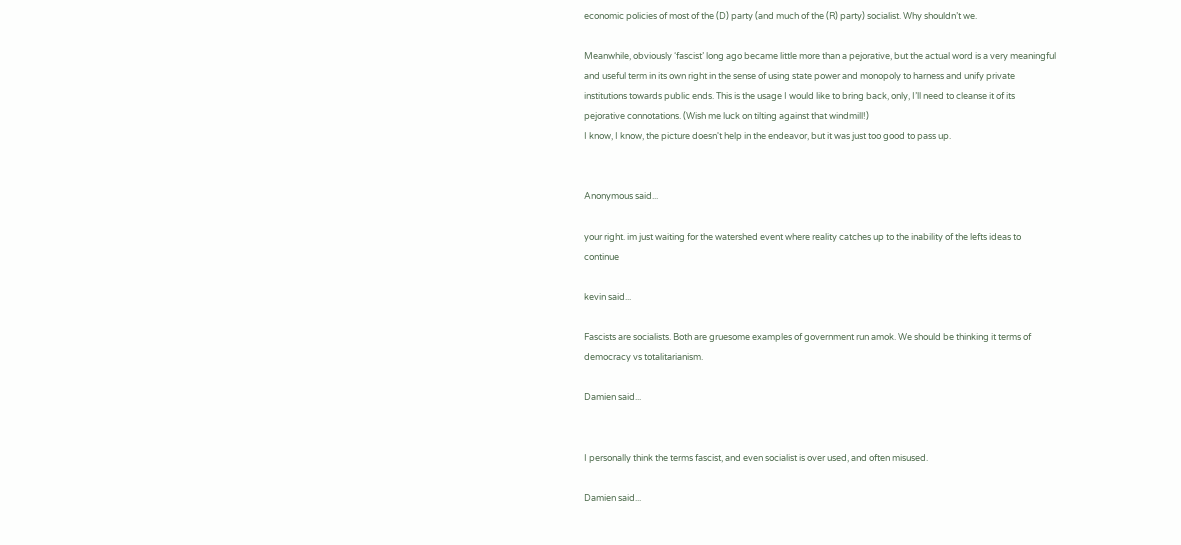economic policies of most of the (D) party (and much of the (R) party) socialist. Why shouldn’t we.

Meanwhile, obviously ‘fascist’ long ago became little more than a pejorative, but the actual word is a very meaningful and useful term in its own right in the sense of using state power and monopoly to harness and unify private institutions towards public ends. This is the usage I would like to bring back, only, I’ll need to cleanse it of its pejorative connotations. (Wish me luck on tilting against that windmill!)
I know, I know, the picture doesn't help in the endeavor, but it was just too good to pass up.


Anonymous said...

your right. im just waiting for the watershed event where reality catches up to the inability of the lefts ideas to continue

kevin said...

Fascists are socialists. Both are gruesome examples of government run amok. We should be thinking it terms of democracy vs totalitarianism.

Damien said...


I personally think the terms fascist, and even socialist is over used, and often misused.

Damien said...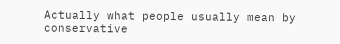Actually what people usually mean by conservative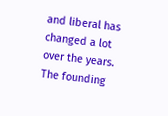and liberal has changed a lot over the years. The founding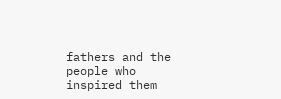fathers and the people who inspired them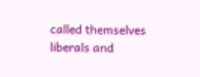called themselves liberals and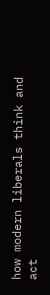how modern liberals think and act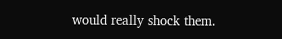would really shock them.